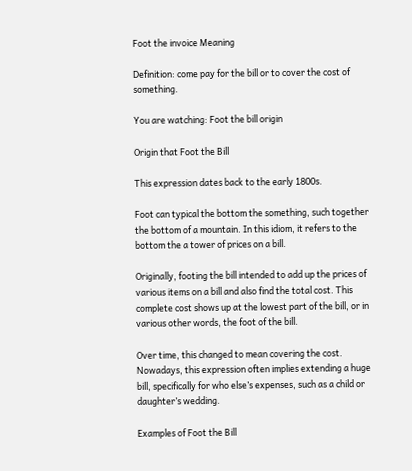Foot the invoice Meaning

Definition: come pay for the bill or to cover the cost of something.

You are watching: Foot the bill origin

Origin that Foot the Bill

This expression dates back to the early 1800s.

Foot can typical the bottom the something, such together the bottom of a mountain. In this idiom, it refers to the bottom the a tower of prices on a bill.

Originally, footing the bill intended to add up the prices of various items on a bill and also find the total cost. This complete cost shows up at the lowest part of the bill, or in various other words, the foot of the bill.

Over time, this changed to mean covering the cost. Nowadays, this expression often implies extending a huge bill, specifically for who else’s expenses, such as a child or daughter’s wedding.

Examples of Foot the Bill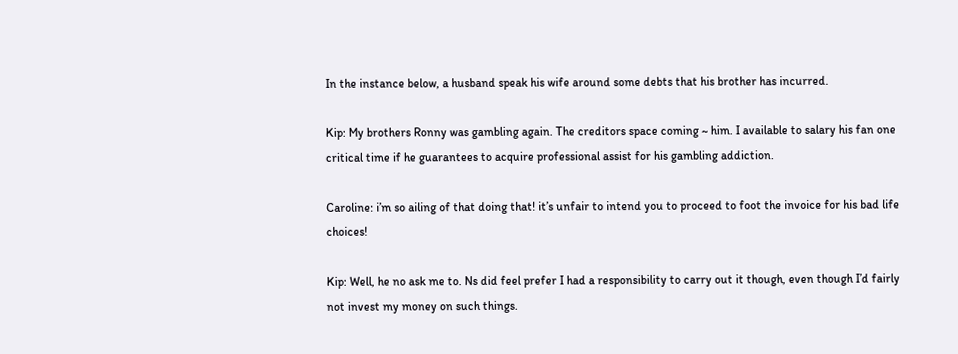In the instance below, a husband speak his wife around some debts that his brother has incurred.

Kip: My brothers Ronny was gambling again. The creditors space coming ~ him. I available to salary his fan one critical time if he guarantees to acquire professional assist for his gambling addiction.

Caroline: i’m so ailing of that doing that! it’s unfair to intend you to proceed to foot the invoice for his bad life choices!

Kip: Well, he no ask me to. Ns did feel prefer I had a responsibility to carry out it though, even though I’d fairly not invest my money on such things.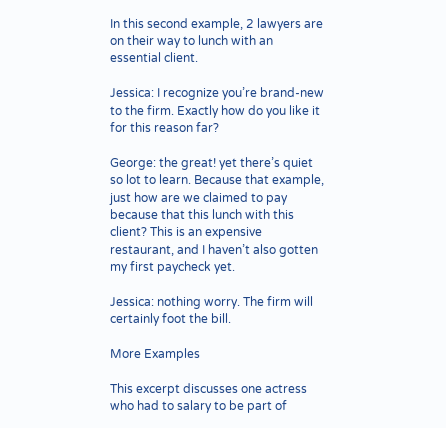In this second example, 2 lawyers are on their way to lunch with an essential client.

Jessica: I recognize you’re brand-new to the firm. Exactly how do you like it for this reason far?

George: the great! yet there’s quiet so lot to learn. Because that example, just how are we claimed to pay because that this lunch with this client? This is an expensive restaurant, and I haven’t also gotten my first paycheck yet.

Jessica: nothing worry. The firm will certainly foot the bill.

More Examples

This excerpt discusses one actress who had to salary to be part of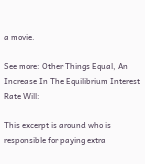a movie.

See more: Other Things Equal, An Increase In The Equilibrium Interest Rate Will:

This excerpt is around who is responsible for paying extra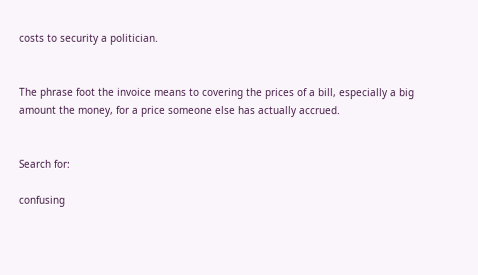costs to security a politician.


The phrase foot the invoice means to covering the prices of a bill, especially a big amount the money, for a price someone else has actually accrued.


Search for:

confusing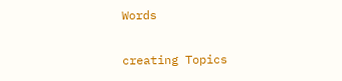Words

creating Topics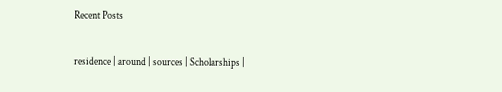Recent Posts

residence | around | sources | Scholarships |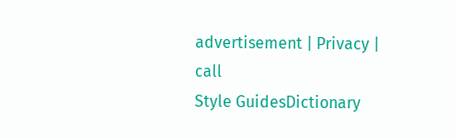advertisement | Privacy | call
Style GuidesDictionary